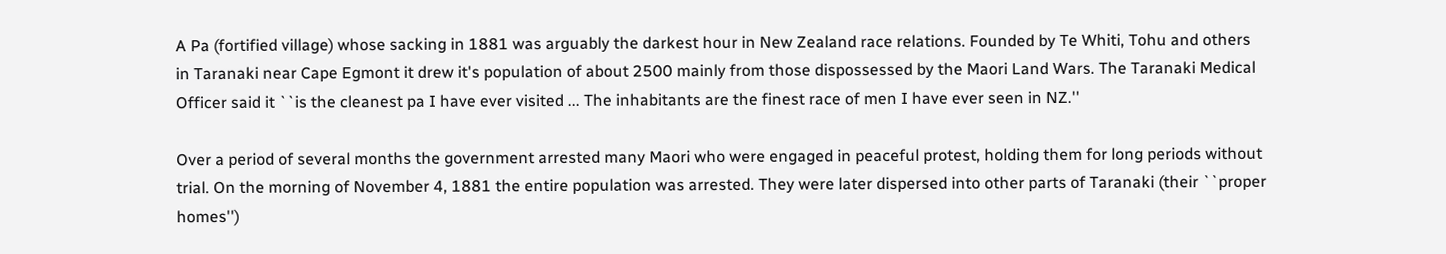A Pa (fortified village) whose sacking in 1881 was arguably the darkest hour in New Zealand race relations. Founded by Te Whiti, Tohu and others in Taranaki near Cape Egmont it drew it's population of about 2500 mainly from those dispossessed by the Maori Land Wars. The Taranaki Medical Officer said it ``is the cleanest pa I have ever visited ... The inhabitants are the finest race of men I have ever seen in NZ.''

Over a period of several months the government arrested many Maori who were engaged in peaceful protest, holding them for long periods without trial. On the morning of November 4, 1881 the entire population was arrested. They were later dispersed into other parts of Taranaki (their ``proper homes'')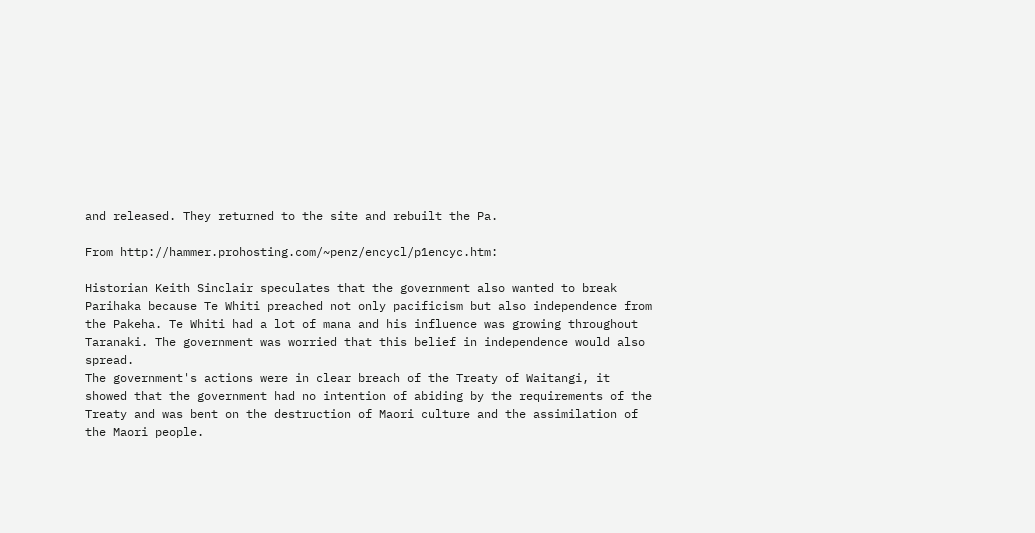and released. They returned to the site and rebuilt the Pa.

From http://hammer.prohosting.com/~penz/encycl/p1encyc.htm:

Historian Keith Sinclair speculates that the government also wanted to break Parihaka because Te Whiti preached not only pacificism but also independence from the Pakeha. Te Whiti had a lot of mana and his influence was growing throughout Taranaki. The government was worried that this belief in independence would also spread.
The government's actions were in clear breach of the Treaty of Waitangi, it showed that the government had no intention of abiding by the requirements of the Treaty and was bent on the destruction of Maori culture and the assimilation of the Maori people.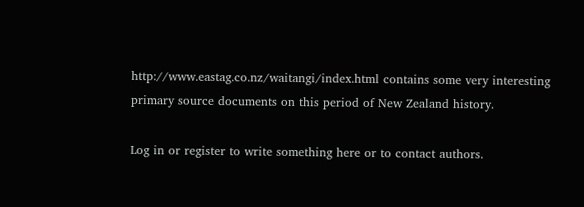http://www.eastag.co.nz/waitangi/index.html contains some very interesting primary source documents on this period of New Zealand history.

Log in or register to write something here or to contact authors.